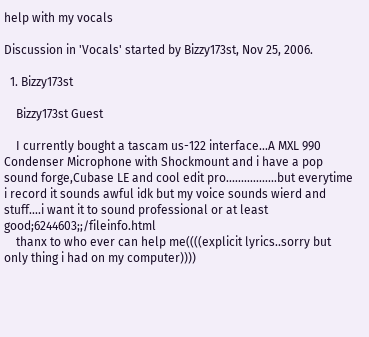help with my vocals

Discussion in 'Vocals' started by Bizzy173st, Nov 25, 2006.

  1. Bizzy173st

    Bizzy173st Guest

    I currently bought a tascam us-122 interface...A MXL 990 Condenser Microphone with Shockmount and i have a pop sound forge,Cubase LE and cool edit pro.................but everytime i record it sounds awful idk but my voice sounds wierd and stuff....i want it to sound professional or at least good;6244603;;/fileinfo.html
    thanx to who ever can help me((((explicit lyrics..sorry but only thing i had on my computer))))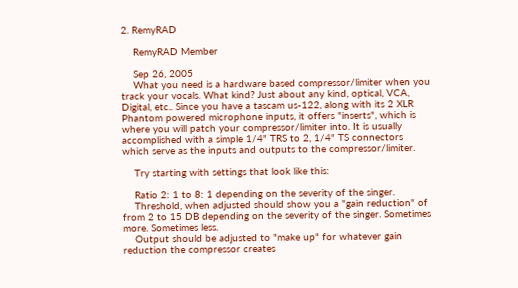2. RemyRAD

    RemyRAD Member

    Sep 26, 2005
    What you need is a hardware based compressor/limiter when you track your vocals. What kind? Just about any kind, optical, VCA, Digital, etc.. Since you have a tascam us-122, along with its 2 XLR Phantom powered microphone inputs, it offers "inserts", which is where you will patch your compressor/limiter into. It is usually accomplished with a simple 1/4" TRS to 2, 1/4" TS connectors which serve as the inputs and outputs to the compressor/limiter.

    Try starting with settings that look like this:

    Ratio 2: 1 to 8: 1 depending on the severity of the singer.
    Threshold, when adjusted should show you a "gain reduction" of from 2 to 15 DB depending on the severity of the singer. Sometimes more. Sometimes less.
    Output should be adjusted to "make up" for whatever gain reduction the compressor creates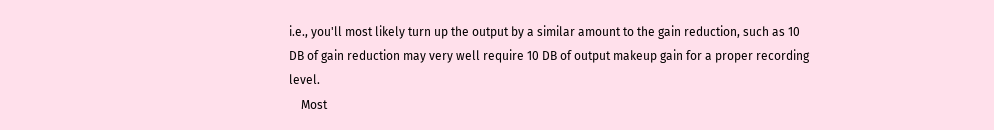i.e., you'll most likely turn up the output by a similar amount to the gain reduction, such as 10 DB of gain reduction may very well require 10 DB of output makeup gain for a proper recording level.
    Most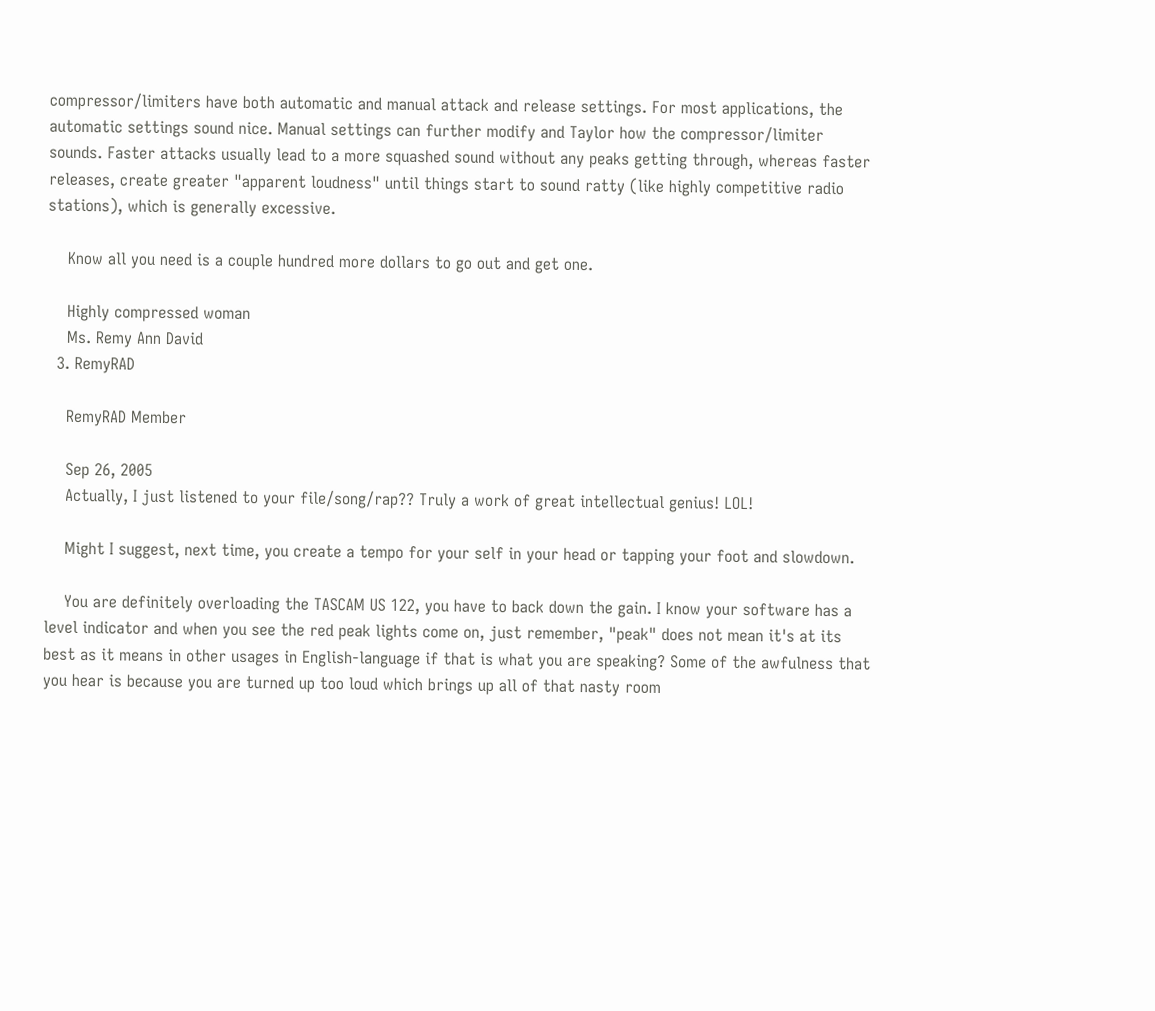compressor/limiters have both automatic and manual attack and release settings. For most applications, the automatic settings sound nice. Manual settings can further modify and Taylor how the compressor/limiter sounds. Faster attacks usually lead to a more squashed sound without any peaks getting through, whereas faster releases, create greater "apparent loudness" until things start to sound ratty (like highly competitive radio stations), which is generally excessive.

    Know all you need is a couple hundred more dollars to go out and get one.

    Highly compressed woman
    Ms. Remy Ann David
  3. RemyRAD

    RemyRAD Member

    Sep 26, 2005
    Actually, I just listened to your file/song/rap?? Truly a work of great intellectual genius! LOL!

    Might I suggest, next time, you create a tempo for your self in your head or tapping your foot and slowdown.

    You are definitely overloading the TASCAM US 122, you have to back down the gain. I know your software has a level indicator and when you see the red peak lights come on, just remember, "peak" does not mean it's at its best as it means in other usages in English-language if that is what you are speaking? Some of the awfulness that you hear is because you are turned up too loud which brings up all of that nasty room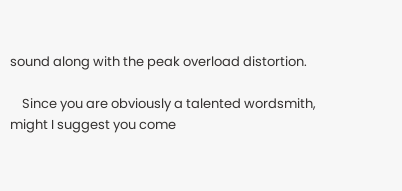sound along with the peak overload distortion.

    Since you are obviously a talented wordsmith, might I suggest you come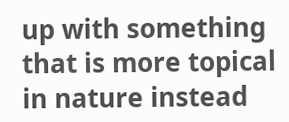up with something that is more topical in nature instead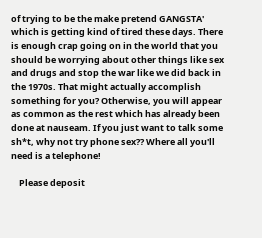of trying to be the make pretend GANGSTA' which is getting kind of tired these days. There is enough crap going on in the world that you should be worrying about other things like sex and drugs and stop the war like we did back in the 1970s. That might actually accomplish something for you? Otherwise, you will appear as common as the rest which has already been done at nauseam. If you just want to talk some sh*t, why not try phone sex?? Where all you'll need is a telephone!

    Please deposit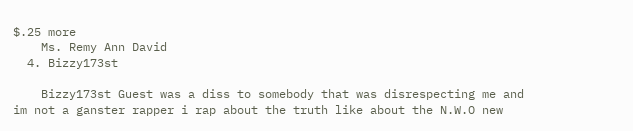$.25 more
    Ms. Remy Ann David
  4. Bizzy173st

    Bizzy173st Guest was a diss to somebody that was disrespecting me and im not a ganster rapper i rap about the truth like about the N.W.O new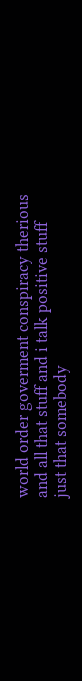world order goverment conspiracy therious and all that stuff and i talk positive stuff just that somebody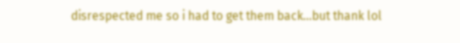disrespected me so i had to get them back...but thank lol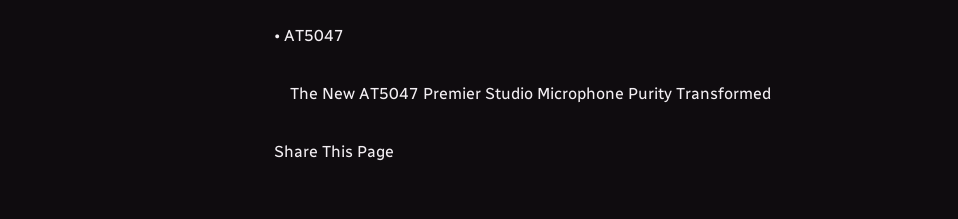• AT5047

    The New AT5047 Premier Studio Microphone Purity Transformed

Share This Page